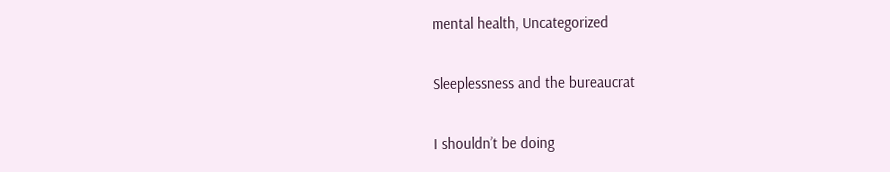mental health, Uncategorized

Sleeplessness and the bureaucrat

I shouldn’t be doing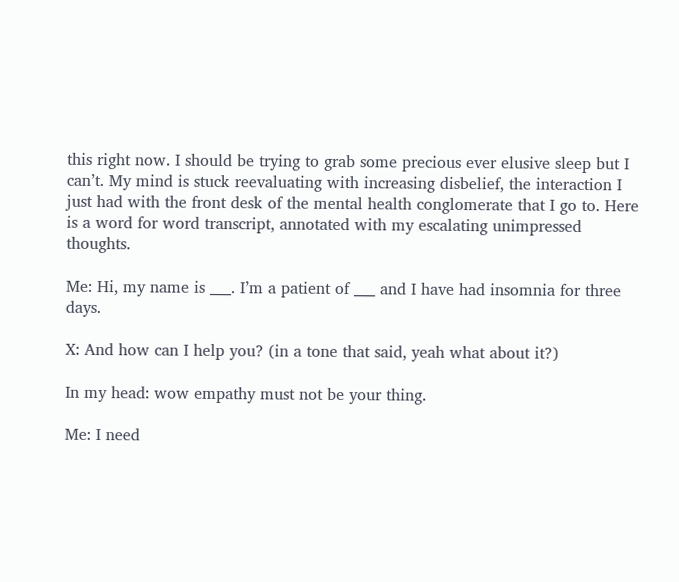this right now. I should be trying to grab some precious ever elusive sleep but I can’t. My mind is stuck reevaluating with increasing disbelief, the interaction I just had with the front desk of the mental health conglomerate that I go to. Here is a word for word transcript, annotated with my escalating unimpressed thoughts.

Me: Hi, my name is ___. I’m a patient of ___ and I have had insomnia for three days.

X: And how can I help you? (in a tone that said, yeah what about it?)

In my head: wow empathy must not be your thing.

Me: I need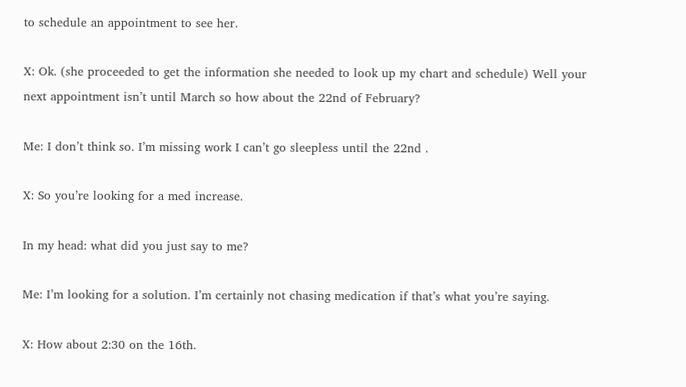to schedule an appointment to see her.

X: Ok. (she proceeded to get the information she needed to look up my chart and schedule) Well your next appointment isn’t until March so how about the 22nd of February?

Me: I don’t think so. I’m missing work I can’t go sleepless until the 22nd .

X: So you’re looking for a med increase.

In my head: what did you just say to me?

Me: I’m looking for a solution. I’m certainly not chasing medication if that’s what you’re saying.

X: How about 2:30 on the 16th.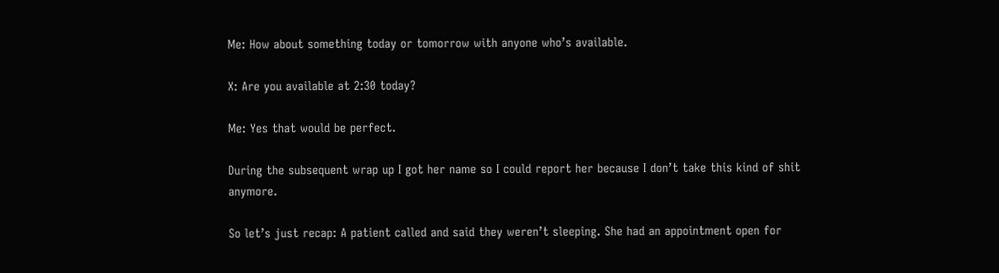Me: How about something today or tomorrow with anyone who’s available.

X: Are you available at 2:30 today?

Me: Yes that would be perfect.

During the subsequent wrap up I got her name so I could report her because I don’t take this kind of shit anymore.

So let’s just recap: A patient called and said they weren’t sleeping. She had an appointment open for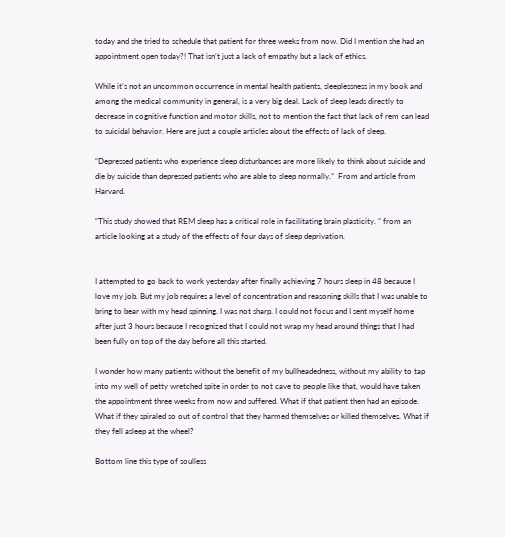today and she tried to schedule that patient for three weeks from now. Did I mention she had an appointment open today?! That isn’t just a lack of empathy but a lack of ethics.

While it’s not an uncommon occurrence in mental health patients, sleeplessness in my book and among the medical community in general, is a very big deal. Lack of sleep leads directly to decrease in cognitive function and motor skills, not to mention the fact that lack of rem can lead to suicidal behavior. Here are just a couple articles about the effects of lack of sleep.

“Depressed patients who experience sleep disturbances are more likely to think about suicide and die by suicide than depressed patients who are able to sleep normally.”  From and article from Harvard.

“This study showed that REM sleep has a critical role in facilitating brain plasticity. ” from an article looking at a study of the effects of four days of sleep deprivation.


I attempted to go back to work yesterday after finally achieving 7 hours sleep in 48 because I love my job. But my job requires a level of concentration and reasoning skills that I was unable to bring to bear with my head spinning. I was not sharp. I could not focus and I sent myself home after just 3 hours because I recognized that I could not wrap my head around things that I had been fully on top of the day before all this started.

I wonder how many patients without the benefit of my bullheadedness, without my ability to tap into my well of petty wretched spite in order to not cave to people like that, would have taken the appointment three weeks from now and suffered. What if that patient then had an episode. What if they spiraled so out of control that they harmed themselves or killed themselves. What if they fell asleep at the wheel?

Bottom line this type of soulless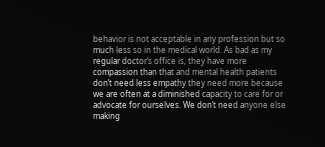behavior is not acceptable in any profession but so much less so in the medical world. As bad as my regular doctor’s office is, they have more compassion than that and mental health patients don’t need less empathy they need more because we are often at a diminished capacity to care for or advocate for ourselves. We don’t need anyone else making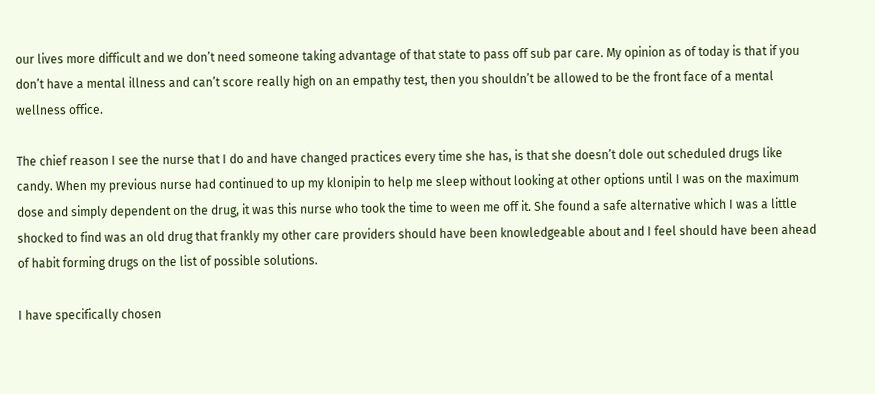our lives more difficult and we don’t need someone taking advantage of that state to pass off sub par care. My opinion as of today is that if you don’t have a mental illness and can’t score really high on an empathy test, then you shouldn’t be allowed to be the front face of a mental wellness office.

The chief reason I see the nurse that I do and have changed practices every time she has, is that she doesn’t dole out scheduled drugs like candy. When my previous nurse had continued to up my klonipin to help me sleep without looking at other options until I was on the maximum dose and simply dependent on the drug, it was this nurse who took the time to ween me off it. She found a safe alternative which I was a little shocked to find was an old drug that frankly my other care providers should have been knowledgeable about and I feel should have been ahead of habit forming drugs on the list of possible solutions.

I have specifically chosen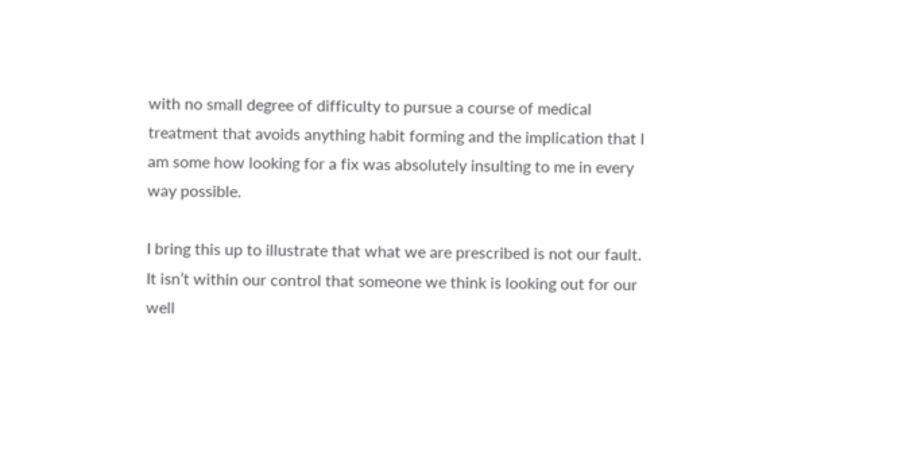with no small degree of difficulty to pursue a course of medical treatment that avoids anything habit forming and the implication that I am some how looking for a fix was absolutely insulting to me in every way possible.

I bring this up to illustrate that what we are prescribed is not our fault. It isn’t within our control that someone we think is looking out for our well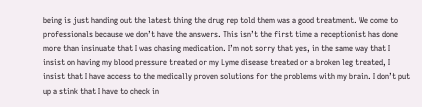being is just handing out the latest thing the drug rep told them was a good treatment. We come to professionals because we don’t have the answers. This isn’t the first time a receptionist has done more than insinuate that I was chasing medication. I’m not sorry that yes, in the same way that I insist on having my blood pressure treated or my Lyme disease treated or a broken leg treated, I insist that I have access to the medically proven solutions for the problems with my brain. I don’t put up a stink that I have to check in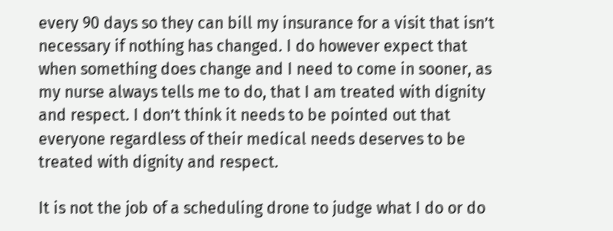every 90 days so they can bill my insurance for a visit that isn’t necessary if nothing has changed. I do however expect that when something does change and I need to come in sooner, as my nurse always tells me to do, that I am treated with dignity and respect. I don’t think it needs to be pointed out that everyone regardless of their medical needs deserves to be treated with dignity and respect.

It is not the job of a scheduling drone to judge what I do or do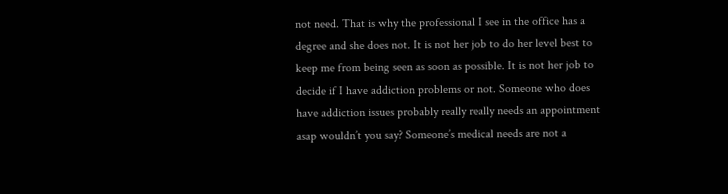not need. That is why the professional I see in the office has a degree and she does not. It is not her job to do her level best to keep me from being seen as soon as possible. It is not her job to decide if I have addiction problems or not. Someone who does have addiction issues probably really really needs an appointment asap wouldn’t you say? Someone’s medical needs are not a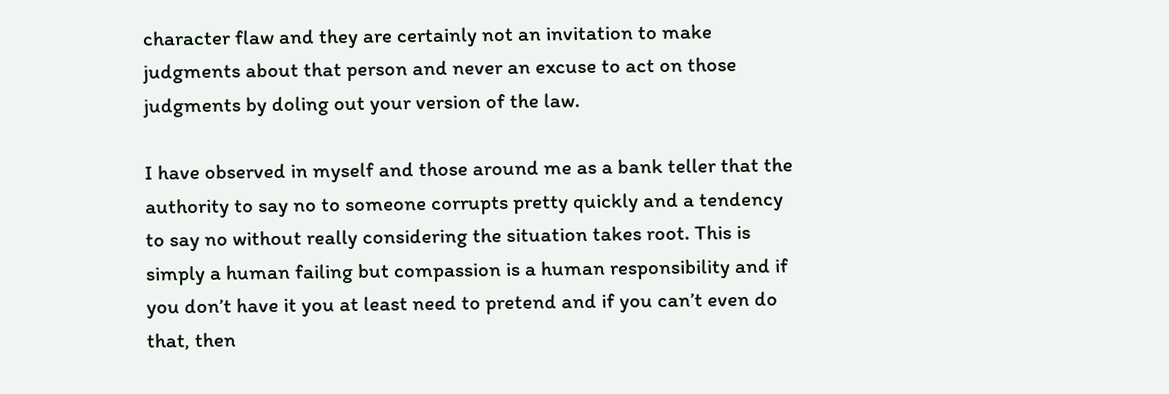character flaw and they are certainly not an invitation to make judgments about that person and never an excuse to act on those judgments by doling out your version of the law.

I have observed in myself and those around me as a bank teller that the authority to say no to someone corrupts pretty quickly and a tendency to say no without really considering the situation takes root. This is simply a human failing but compassion is a human responsibility and if you don’t have it you at least need to pretend and if you can’t even do that, then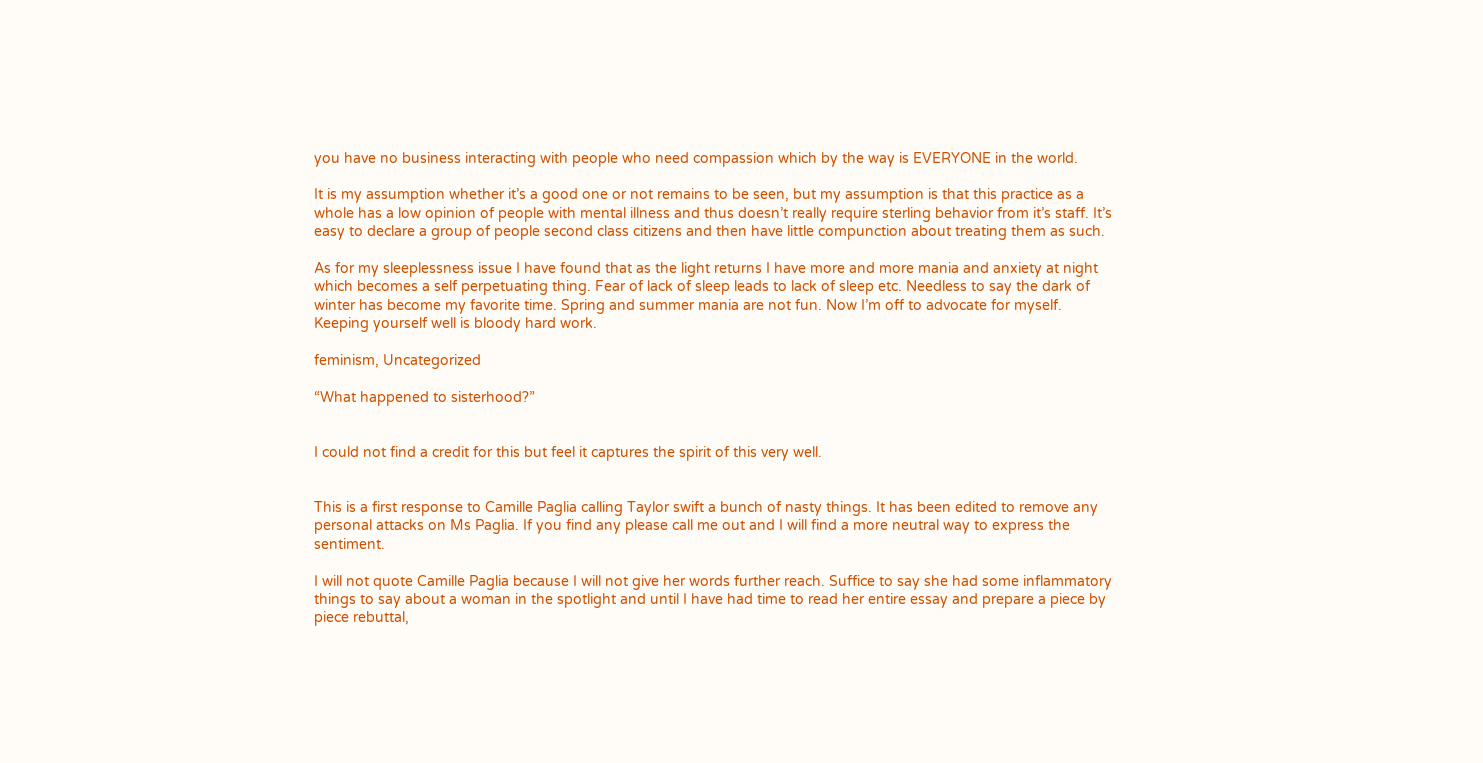you have no business interacting with people who need compassion which by the way is EVERYONE in the world.

It is my assumption whether it’s a good one or not remains to be seen, but my assumption is that this practice as a whole has a low opinion of people with mental illness and thus doesn’t really require sterling behavior from it’s staff. It’s easy to declare a group of people second class citizens and then have little compunction about treating them as such.

As for my sleeplessness issue I have found that as the light returns I have more and more mania and anxiety at night which becomes a self perpetuating thing. Fear of lack of sleep leads to lack of sleep etc. Needless to say the dark of winter has become my favorite time. Spring and summer mania are not fun. Now I’m off to advocate for myself. Keeping yourself well is bloody hard work.

feminism, Uncategorized

“What happened to sisterhood?”


I could not find a credit for this but feel it captures the spirit of this very well.


This is a first response to Camille Paglia calling Taylor swift a bunch of nasty things. It has been edited to remove any personal attacks on Ms Paglia. If you find any please call me out and I will find a more neutral way to express the sentiment.

I will not quote Camille Paglia because I will not give her words further reach. Suffice to say she had some inflammatory things to say about a woman in the spotlight and until I have had time to read her entire essay and prepare a piece by piece rebuttal,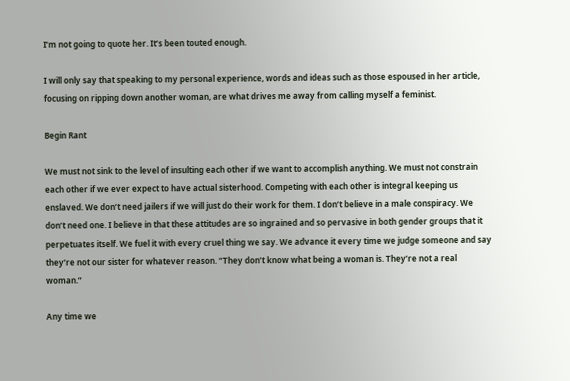I’m not going to quote her. It’s been touted enough.

I will only say that speaking to my personal experience, words and ideas such as those espoused in her article, focusing on ripping down another woman, are what drives me away from calling myself a feminist.

Begin Rant

We must not sink to the level of insulting each other if we want to accomplish anything. We must not constrain each other if we ever expect to have actual sisterhood. Competing with each other is integral keeping us enslaved. We don’t need jailers if we will just do their work for them. I don’t believe in a male conspiracy. We don’t need one. I believe in that these attitudes are so ingrained and so pervasive in both gender groups that it perpetuates itself. We fuel it with every cruel thing we say. We advance it every time we judge someone and say they’re not our sister for whatever reason. “They don’t know what being a woman is. They’re not a real woman.”

Any time we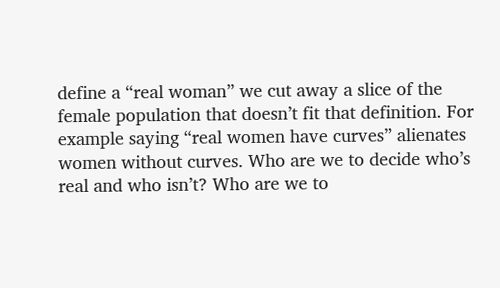define a “real woman” we cut away a slice of the female population that doesn’t fit that definition. For example saying “real women have curves” alienates women without curves. Who are we to decide who’s real and who isn’t? Who are we to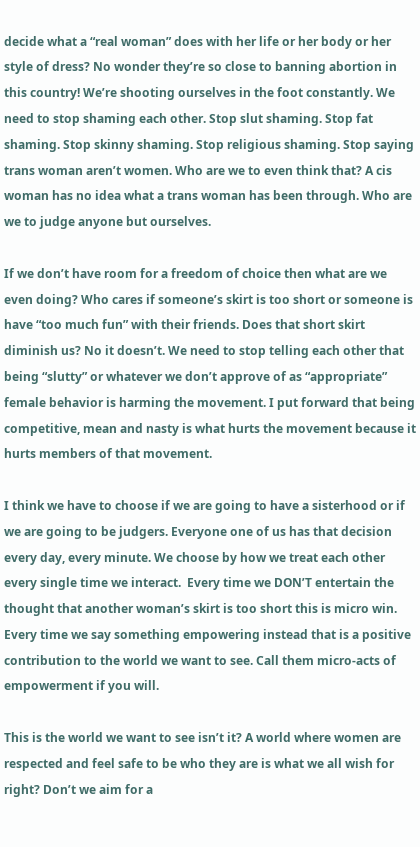decide what a “real woman” does with her life or her body or her style of dress? No wonder they’re so close to banning abortion in this country! We’re shooting ourselves in the foot constantly. We need to stop shaming each other. Stop slut shaming. Stop fat shaming. Stop skinny shaming. Stop religious shaming. Stop saying trans woman aren’t women. Who are we to even think that? A cis woman has no idea what a trans woman has been through. Who are we to judge anyone but ourselves.

If we don’t have room for a freedom of choice then what are we even doing? Who cares if someone’s skirt is too short or someone is have “too much fun” with their friends. Does that short skirt diminish us? No it doesn’t. We need to stop telling each other that being “slutty” or whatever we don’t approve of as “appropriate” female behavior is harming the movement. I put forward that being competitive, mean and nasty is what hurts the movement because it hurts members of that movement.

I think we have to choose if we are going to have a sisterhood or if we are going to be judgers. Everyone one of us has that decision every day, every minute. We choose by how we treat each other every single time we interact.  Every time we DON’T entertain the thought that another woman’s skirt is too short this is micro win. Every time we say something empowering instead that is a positive contribution to the world we want to see. Call them micro-acts of empowerment if you will.

This is the world we want to see isn’t it? A world where women are respected and feel safe to be who they are is what we all wish for right? Don’t we aim for a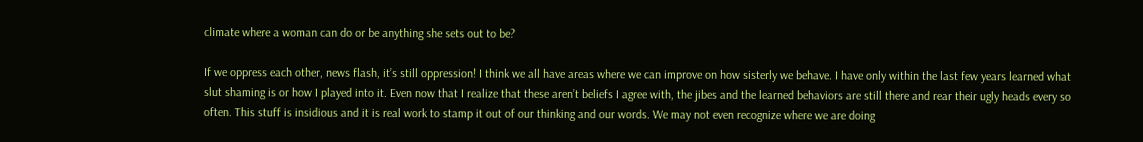climate where a woman can do or be anything she sets out to be?

If we oppress each other, news flash, it’s still oppression! I think we all have areas where we can improve on how sisterly we behave. I have only within the last few years learned what slut shaming is or how I played into it. Even now that I realize that these aren’t beliefs I agree with, the jibes and the learned behaviors are still there and rear their ugly heads every so often. This stuff is insidious and it is real work to stamp it out of our thinking and our words. We may not even recognize where we are doing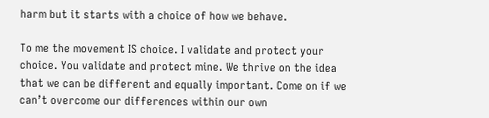harm but it starts with a choice of how we behave.

To me the movement IS choice. I validate and protect your choice. You validate and protect mine. We thrive on the idea that we can be different and equally important. Come on if we can’t overcome our differences within our own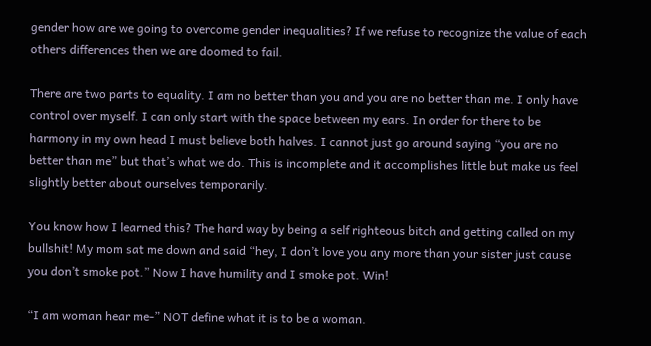gender how are we going to overcome gender inequalities? If we refuse to recognize the value of each others differences then we are doomed to fail.

There are two parts to equality. I am no better than you and you are no better than me. I only have control over myself. I can only start with the space between my ears. In order for there to be harmony in my own head I must believe both halves. I cannot just go around saying “you are no better than me” but that’s what we do. This is incomplete and it accomplishes little but make us feel slightly better about ourselves temporarily.

You know how I learned this? The hard way by being a self righteous bitch and getting called on my bullshit! My mom sat me down and said “hey, I don’t love you any more than your sister just cause you don’t smoke pot.” Now I have humility and I smoke pot. Win!

“I am woman hear me-” NOT define what it is to be a woman.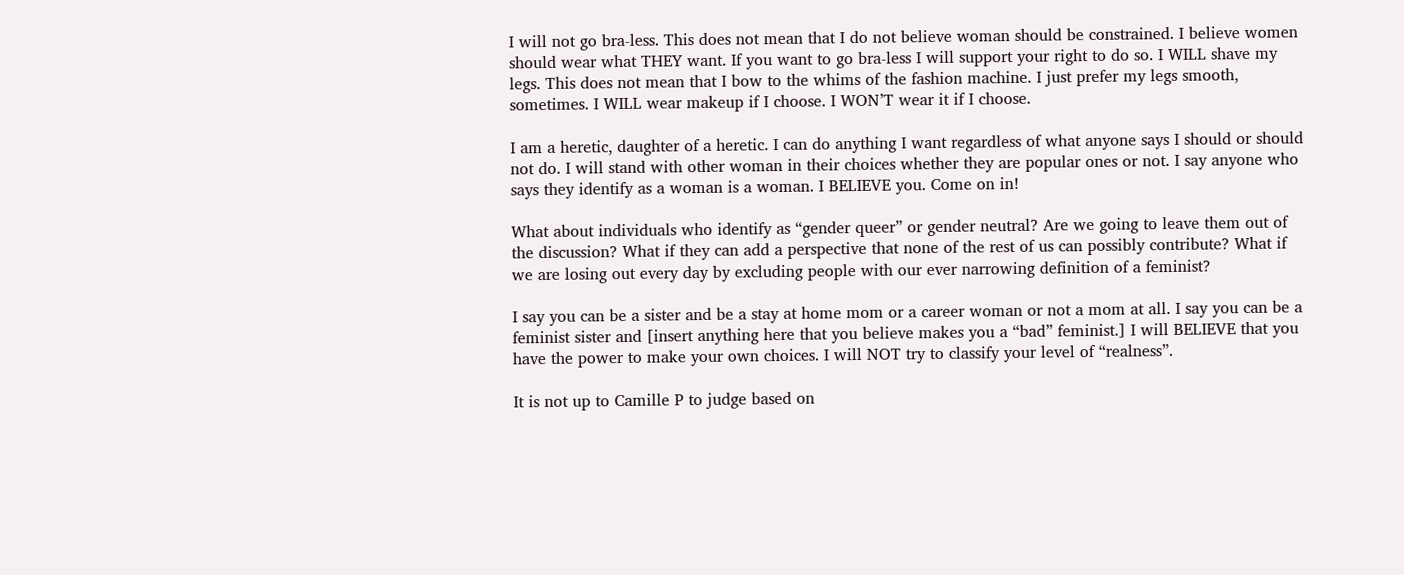I will not go bra-less. This does not mean that I do not believe woman should be constrained. I believe women should wear what THEY want. If you want to go bra-less I will support your right to do so. I WILL shave my legs. This does not mean that I bow to the whims of the fashion machine. I just prefer my legs smooth, sometimes. I WILL wear makeup if I choose. I WON’T wear it if I choose.

I am a heretic, daughter of a heretic. I can do anything I want regardless of what anyone says I should or should not do. I will stand with other woman in their choices whether they are popular ones or not. I say anyone who says they identify as a woman is a woman. I BELIEVE you. Come on in!

What about individuals who identify as “gender queer” or gender neutral? Are we going to leave them out of the discussion? What if they can add a perspective that none of the rest of us can possibly contribute? What if we are losing out every day by excluding people with our ever narrowing definition of a feminist?

I say you can be a sister and be a stay at home mom or a career woman or not a mom at all. I say you can be a feminist sister and [insert anything here that you believe makes you a “bad” feminist.] I will BELIEVE that you have the power to make your own choices. I will NOT try to classify your level of “realness”.

It is not up to Camille P to judge based on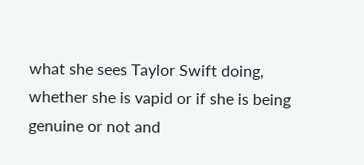what she sees Taylor Swift doing, whether she is vapid or if she is being genuine or not and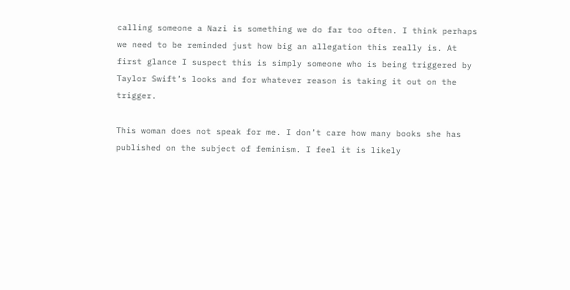calling someone a Nazi is something we do far too often. I think perhaps we need to be reminded just how big an allegation this really is. At first glance I suspect this is simply someone who is being triggered by Taylor Swift’s looks and for whatever reason is taking it out on the trigger.

This woman does not speak for me. I don’t care how many books she has published on the subject of feminism. I feel it is likely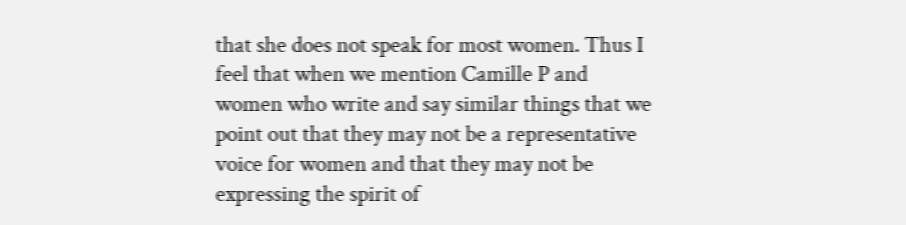that she does not speak for most women. Thus I feel that when we mention Camille P and women who write and say similar things that we point out that they may not be a representative voice for women and that they may not be expressing the spirit of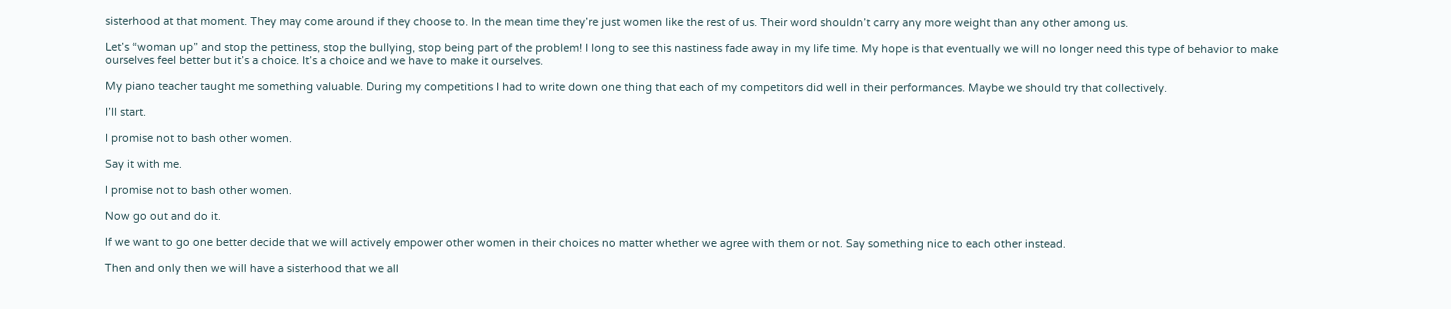sisterhood at that moment. They may come around if they choose to. In the mean time they’re just women like the rest of us. Their word shouldn’t carry any more weight than any other among us.

Let’s “woman up” and stop the pettiness, stop the bullying, stop being part of the problem! I long to see this nastiness fade away in my life time. My hope is that eventually we will no longer need this type of behavior to make ourselves feel better but it’s a choice. It’s a choice and we have to make it ourselves.

My piano teacher taught me something valuable. During my competitions I had to write down one thing that each of my competitors did well in their performances. Maybe we should try that collectively.

I’ll start.

I promise not to bash other women.

Say it with me.

I promise not to bash other women.

Now go out and do it.

If we want to go one better decide that we will actively empower other women in their choices no matter whether we agree with them or not. Say something nice to each other instead.

Then and only then we will have a sisterhood that we all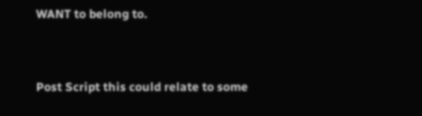WANT to belong to.


Post Script this could relate to some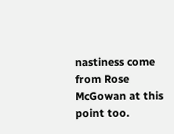nastiness come from Rose McGowan at this point too.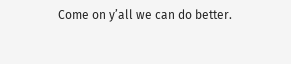Come on y’all we can do better.